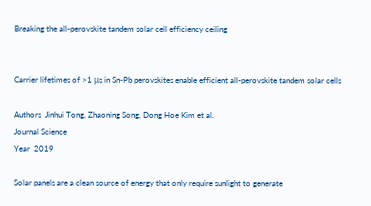Breaking the all-perovskite tandem solar cell efficiency ceiling


Carrier lifetimes of >1 μs in Sn-Pb perovskites enable efficient all-perovskite tandem solar cells

Authors  Jinhui Tong, Zhaoning Song, Dong Hoe Kim et al.
Journal Science
Year  2019

Solar panels are a clean source of energy that only require sunlight to generate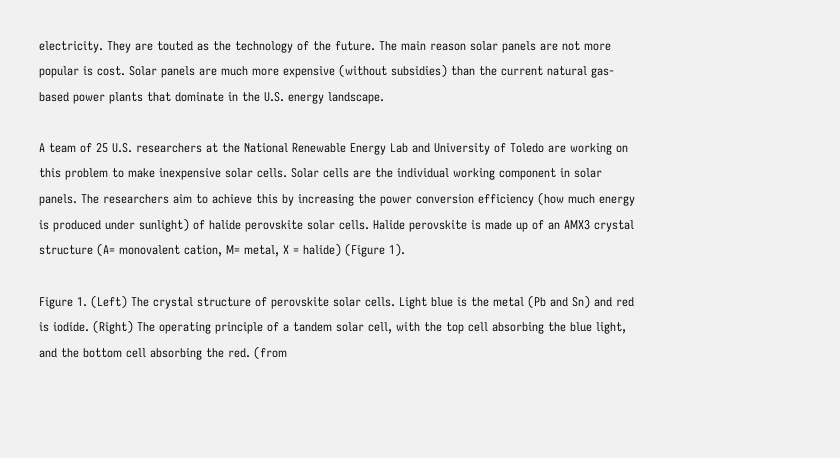electricity. They are touted as the technology of the future. The main reason solar panels are not more popular is cost. Solar panels are much more expensive (without subsidies) than the current natural gas-based power plants that dominate in the U.S. energy landscape.

A team of 25 U.S. researchers at the National Renewable Energy Lab and University of Toledo are working on this problem to make inexpensive solar cells. Solar cells are the individual working component in solar panels. The researchers aim to achieve this by increasing the power conversion efficiency (how much energy is produced under sunlight) of halide perovskite solar cells. Halide perovskite is made up of an AMX3 crystal structure (A= monovalent cation, M= metal, X = halide) (Figure 1).

Figure 1. (Left) The crystal structure of perovskite solar cells. Light blue is the metal (Pb and Sn) and red is iodide. (Right) The operating principle of a tandem solar cell, with the top cell absorbing the blue light, and the bottom cell absorbing the red. (from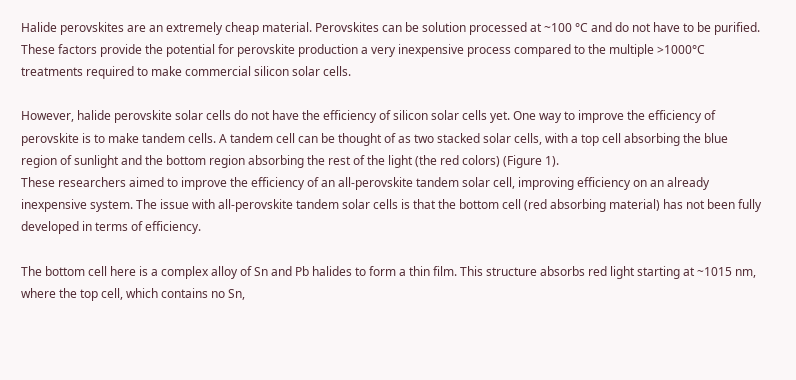Halide perovskites are an extremely cheap material. Perovskites can be solution processed at ~100 °C and do not have to be purified. These factors provide the potential for perovskite production a very inexpensive process compared to the multiple >1000°C treatments required to make commercial silicon solar cells.

However, halide perovskite solar cells do not have the efficiency of silicon solar cells yet. One way to improve the efficiency of perovskite is to make tandem cells. A tandem cell can be thought of as two stacked solar cells, with a top cell absorbing the blue region of sunlight and the bottom region absorbing the rest of the light (the red colors) (Figure 1).
These researchers aimed to improve the efficiency of an all-perovskite tandem solar cell, improving efficiency on an already inexpensive system. The issue with all-perovskite tandem solar cells is that the bottom cell (red absorbing material) has not been fully developed in terms of efficiency.

The bottom cell here is a complex alloy of Sn and Pb halides to form a thin film. This structure absorbs red light starting at ~1015 nm, where the top cell, which contains no Sn,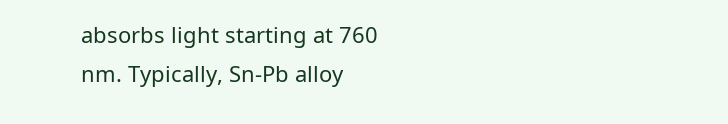absorbs light starting at 760 nm. Typically, Sn-Pb alloy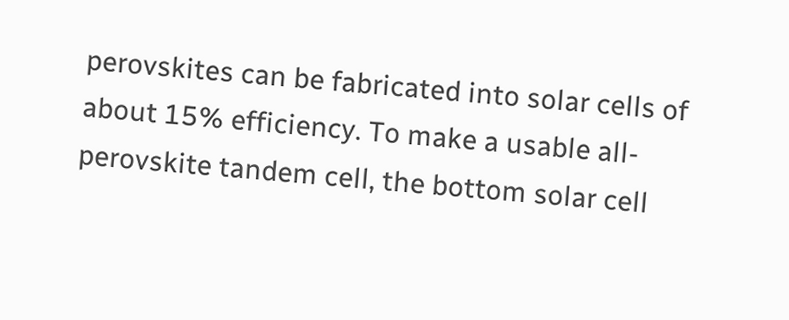perovskites can be fabricated into solar cells of about 15% efficiency. To make a usable all-perovskite tandem cell, the bottom solar cell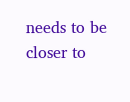needs to be closer to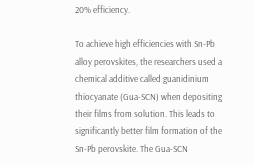20% efficiency.

To achieve high efficiencies with Sn-Pb alloy perovskites, the researchers used a chemical additive called guanidinium thiocyanate (Gua-SCN) when depositing their films from solution. This leads to significantly better film formation of the Sn-Pb perovskite. The Gua-SCN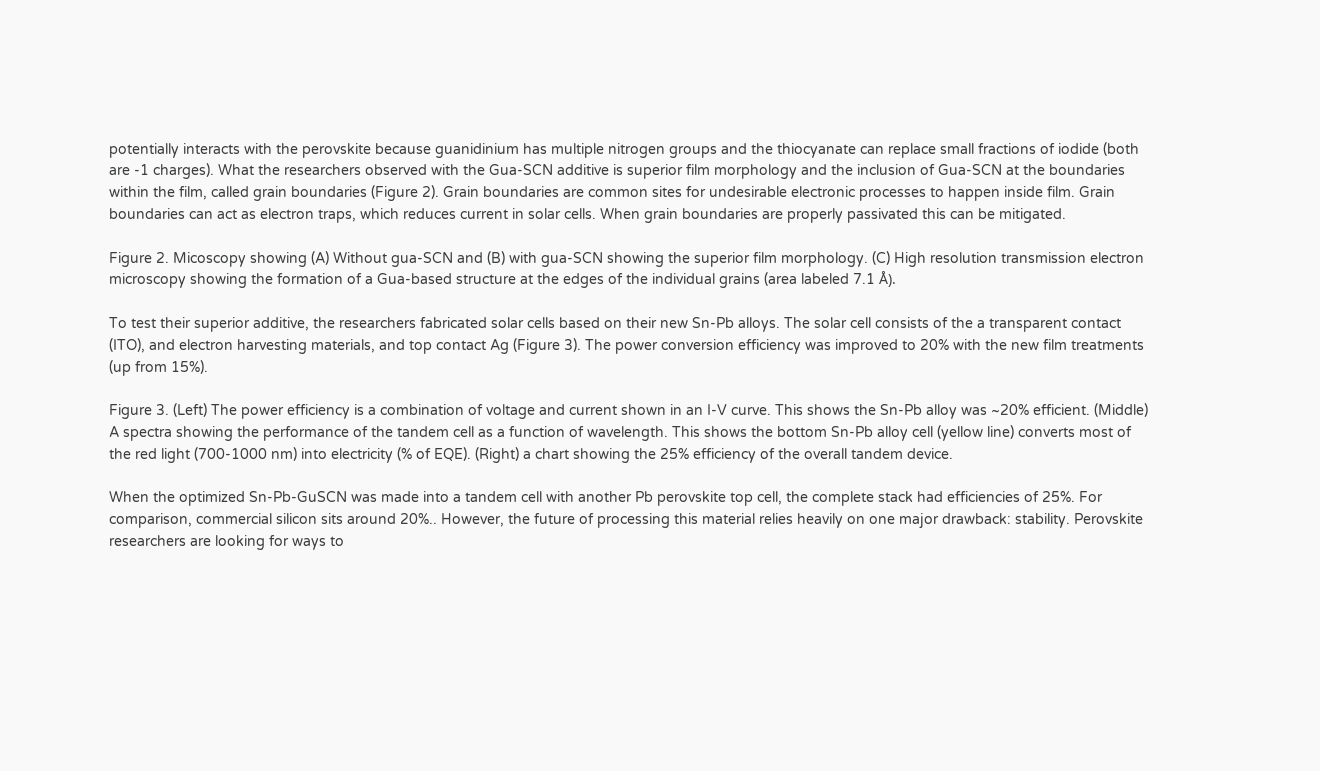potentially interacts with the perovskite because guanidinium has multiple nitrogen groups and the thiocyanate can replace small fractions of iodide (both are -1 charges). What the researchers observed with the Gua-SCN additive is superior film morphology and the inclusion of Gua-SCN at the boundaries within the film, called grain boundaries (Figure 2). Grain boundaries are common sites for undesirable electronic processes to happen inside film. Grain boundaries can act as electron traps, which reduces current in solar cells. When grain boundaries are properly passivated this can be mitigated.

Figure 2. Micoscopy showing (A) Without gua-SCN and (B) with gua-SCN showing the superior film morphology. (C) High resolution transmission electron microscopy showing the formation of a Gua-based structure at the edges of the individual grains (area labeled 7.1 Å).

To test their superior additive, the researchers fabricated solar cells based on their new Sn-Pb alloys. The solar cell consists of the a transparent contact (ITO), and electron harvesting materials, and top contact Ag (Figure 3). The power conversion efficiency was improved to 20% with the new film treatments (up from 15%).

Figure 3. (Left) The power efficiency is a combination of voltage and current shown in an I-V curve. This shows the Sn-Pb alloy was ~20% efficient. (Middle) A spectra showing the performance of the tandem cell as a function of wavelength. This shows the bottom Sn-Pb alloy cell (yellow line) converts most of the red light (700-1000 nm) into electricity (% of EQE). (Right) a chart showing the 25% efficiency of the overall tandem device.

When the optimized Sn-Pb-GuSCN was made into a tandem cell with another Pb perovskite top cell, the complete stack had efficiencies of 25%. For comparison, commercial silicon sits around 20%.. However, the future of processing this material relies heavily on one major drawback: stability. Perovskite researchers are looking for ways to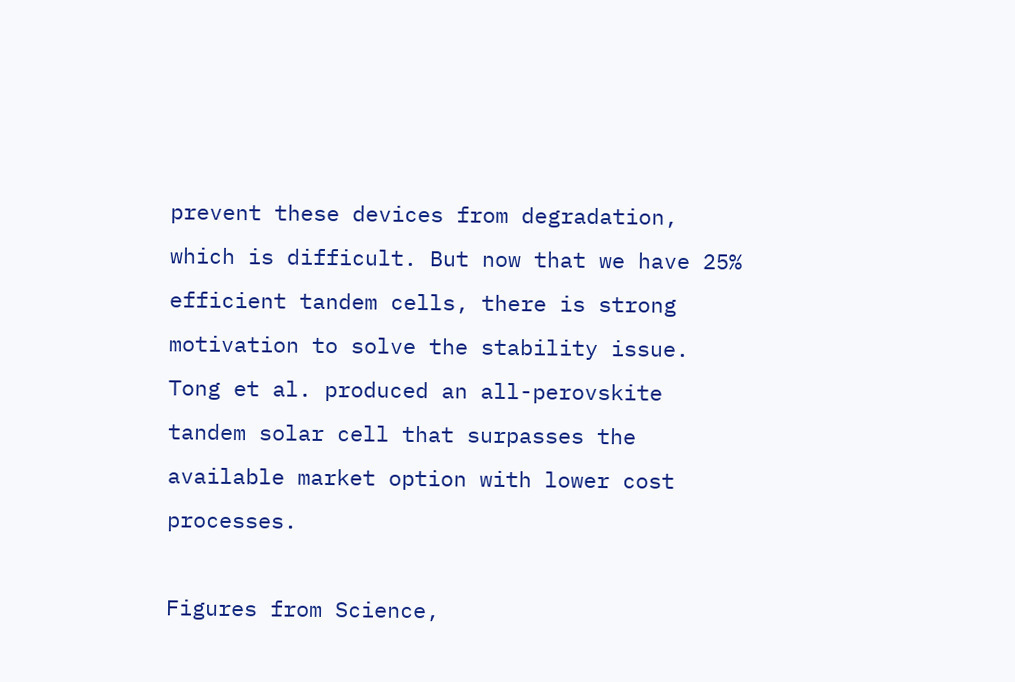prevent these devices from degradation, which is difficult. But now that we have 25% efficient tandem cells, there is strong motivation to solve the stability issue. Tong et al. produced an all-perovskite tandem solar cell that surpasses the available market option with lower cost processes.

Figures from Science,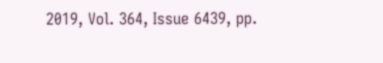2019, Vol. 364, Issue 6439, pp.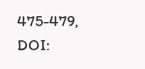475-479, DOI: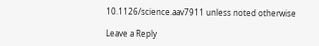10.1126/science.aav7911 unless noted otherwise

Leave a Reply